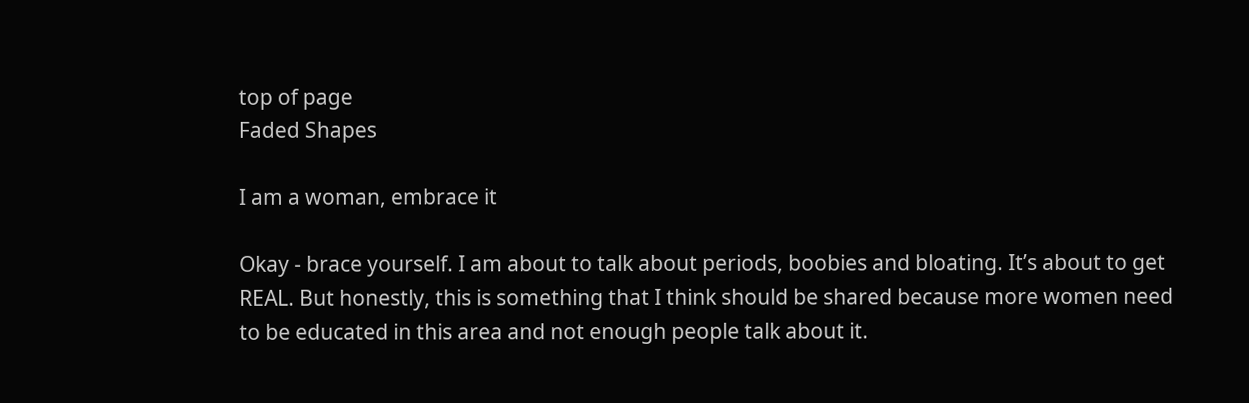top of page
Faded Shapes

I am a woman, embrace it

Okay - brace yourself. I am about to talk about periods, boobies and bloating. It’s about to get REAL. But honestly, this is something that I think should be shared because more women need to be educated in this area and not enough people talk about it.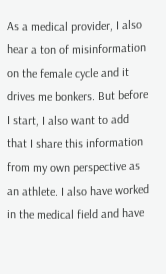As a medical provider, I also hear a ton of misinformation on the female cycle and it drives me bonkers. But before I start, I also want to add that I share this information from my own perspective as an athlete. I also have worked in the medical field and have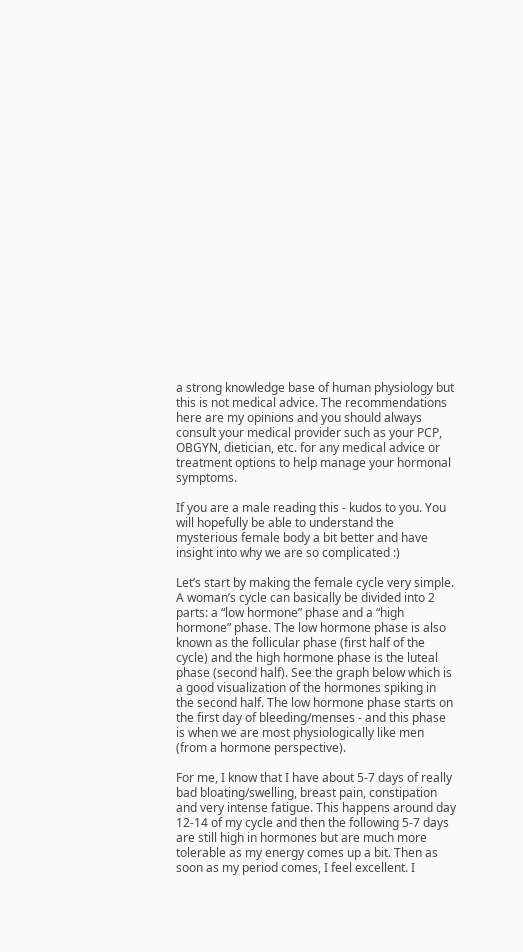a strong knowledge base of human physiology but this is not medical advice. The recommendations here are my opinions and you should always consult your medical provider such as your PCP, OBGYN, dietician, etc. for any medical advice or treatment options to help manage your hormonal symptoms.

If you are a male reading this - kudos to you. You will hopefully be able to understand the mysterious female body a bit better and have insight into why we are so complicated :)

Let’s start by making the female cycle very simple. A woman’s cycle can basically be divided into 2 parts: a “low hormone” phase and a “high hormone” phase. The low hormone phase is also known as the follicular phase (first half of the cycle) and the high hormone phase is the luteal phase (second half). See the graph below which is a good visualization of the hormones spiking in the second half. The low hormone phase starts on the first day of bleeding/menses - and this phase is when we are most physiologically like men (from a hormone perspective).

For me, I know that I have about 5-7 days of really bad bloating/swelling, breast pain, constipation and very intense fatigue. This happens around day 12-14 of my cycle and then the following 5-7 days are still high in hormones but are much more tolerable as my energy comes up a bit. Then as soon as my period comes, I feel excellent. I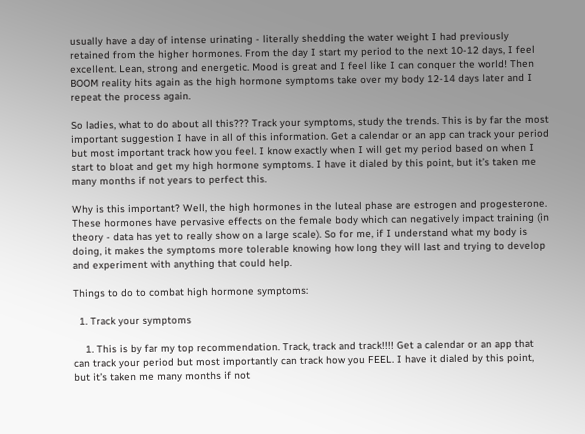usually have a day of intense urinating - literally shedding the water weight I had previously retained from the higher hormones. From the day I start my period to the next 10-12 days, I feel excellent. Lean, strong and energetic. Mood is great and I feel like I can conquer the world! Then BOOM reality hits again as the high hormone symptoms take over my body 12-14 days later and I repeat the process again.

So ladies, what to do about all this??? Track your symptoms, study the trends. This is by far the most important suggestion I have in all of this information. Get a calendar or an app can track your period but most important track how you feel. I know exactly when I will get my period based on when I start to bloat and get my high hormone symptoms. I have it dialed by this point, but it’s taken me many months if not years to perfect this.

Why is this important? Well, the high hormones in the luteal phase are estrogen and progesterone. These hormones have pervasive effects on the female body which can negatively impact training (in theory - data has yet to really show on a large scale). So for me, if I understand what my body is doing, it makes the symptoms more tolerable knowing how long they will last and trying to develop and experiment with anything that could help.

Things to do to combat high hormone symptoms:

  1. Track your symptoms

    1. This is by far my top recommendation. Track, track and track!!!! Get a calendar or an app that can track your period but most importantly can track how you FEEL. I have it dialed by this point, but it’s taken me many months if not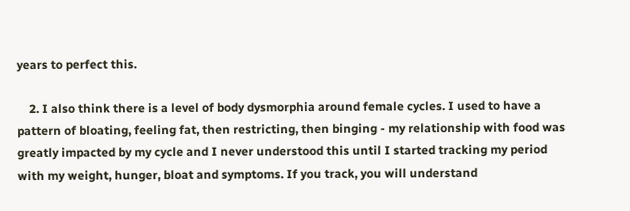years to perfect this.

    2. I also think there is a level of body dysmorphia around female cycles. I used to have a pattern of bloating, feeling fat, then restricting, then binging - my relationship with food was greatly impacted by my cycle and I never understood this until I started tracking my period with my weight, hunger, bloat and symptoms. If you track, you will understand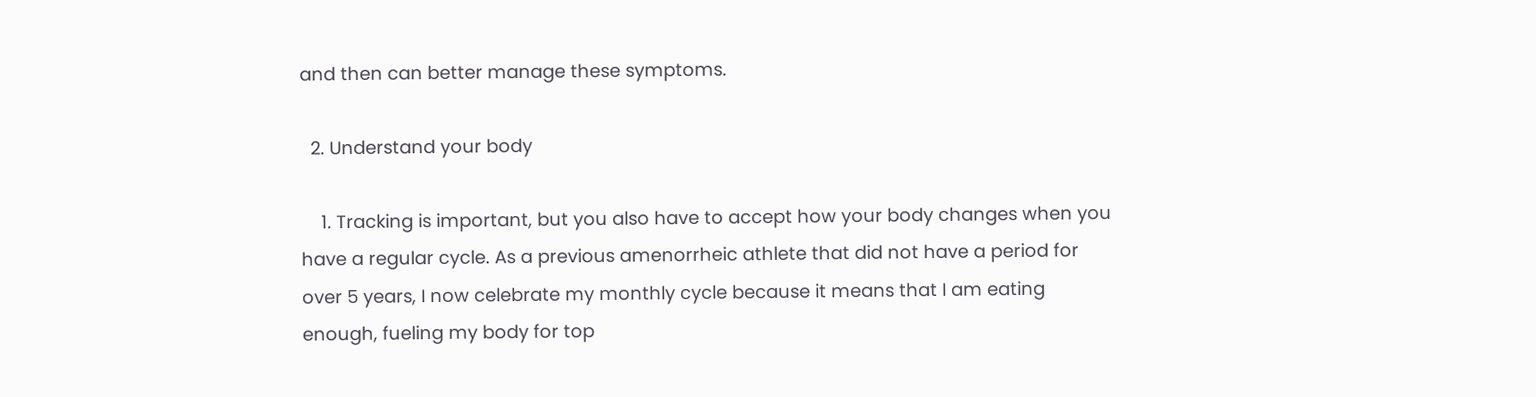and then can better manage these symptoms.

  2. Understand your body

    1. Tracking is important, but you also have to accept how your body changes when you have a regular cycle. As a previous amenorrheic athlete that did not have a period for over 5 years, I now celebrate my monthly cycle because it means that I am eating enough, fueling my body for top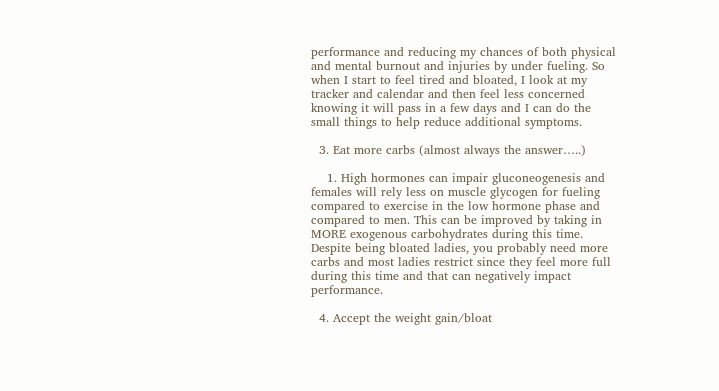performance and reducing my chances of both physical and mental burnout and injuries by under fueling. So when I start to feel tired and bloated, I look at my tracker and calendar and then feel less concerned knowing it will pass in a few days and I can do the small things to help reduce additional symptoms.

  3. Eat more carbs (almost always the answer…..)

    1. High hormones can impair gluconeogenesis and females will rely less on muscle glycogen for fueling compared to exercise in the low hormone phase and compared to men. This can be improved by taking in MORE exogenous carbohydrates during this time. Despite being bloated ladies, you probably need more carbs and most ladies restrict since they feel more full during this time and that can negatively impact performance.

  4. Accept the weight gain/bloat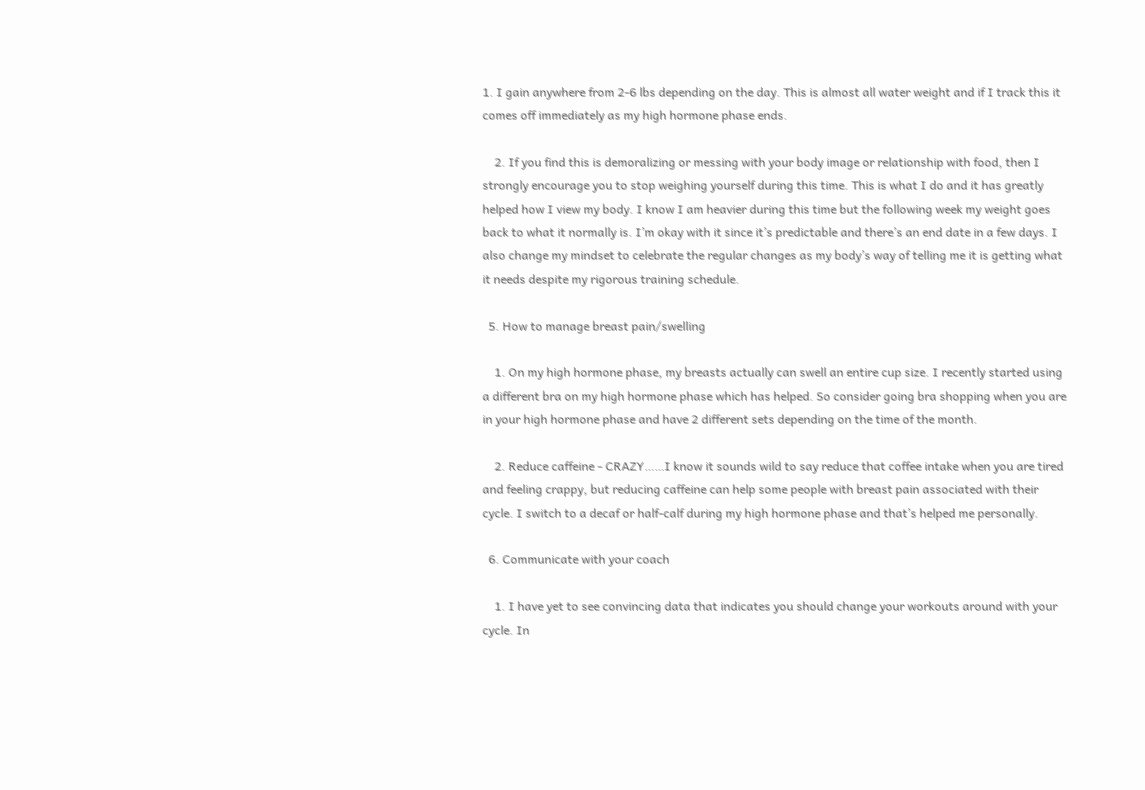1. I gain anywhere from 2-6 lbs depending on the day. This is almost all water weight and if I track this it comes off immediately as my high hormone phase ends.

    2. If you find this is demoralizing or messing with your body image or relationship with food, then I strongly encourage you to stop weighing yourself during this time. This is what I do and it has greatly helped how I view my body. I know I am heavier during this time but the following week my weight goes back to what it normally is. I’m okay with it since it’s predictable and there’s an end date in a few days. I also change my mindset to celebrate the regular changes as my body’s way of telling me it is getting what it needs despite my rigorous training schedule.

  5. How to manage breast pain/swelling

    1. On my high hormone phase, my breasts actually can swell an entire cup size. I recently started using a different bra on my high hormone phase which has helped. So consider going bra shopping when you are in your high hormone phase and have 2 different sets depending on the time of the month.

    2. Reduce caffeine - CRAZY……I know it sounds wild to say reduce that coffee intake when you are tired and feeling crappy, but reducing caffeine can help some people with breast pain associated with their cycle. I switch to a decaf or half-calf during my high hormone phase and that’s helped me personally.

  6. Communicate with your coach

    1. I have yet to see convincing data that indicates you should change your workouts around with your cycle. In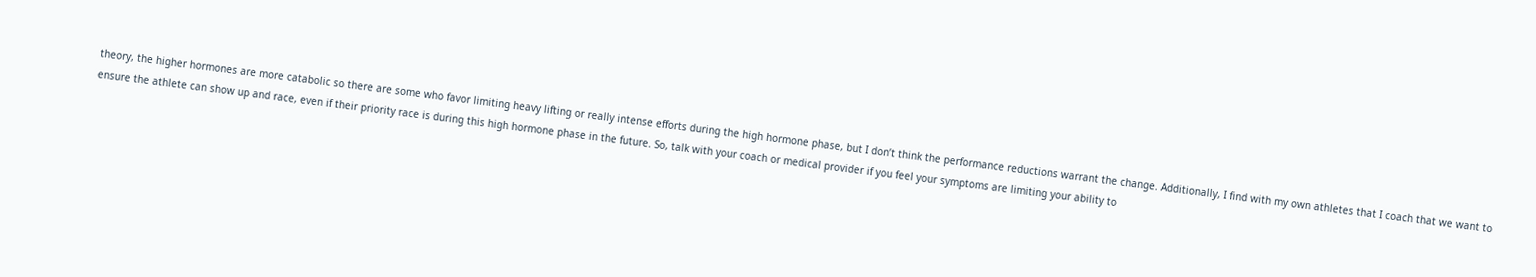theory, the higher hormones are more catabolic so there are some who favor limiting heavy lifting or really intense efforts during the high hormone phase, but I don’t think the performance reductions warrant the change. Additionally, I find with my own athletes that I coach that we want to ensure the athlete can show up and race, even if their priority race is during this high hormone phase in the future. So, talk with your coach or medical provider if you feel your symptoms are limiting your ability to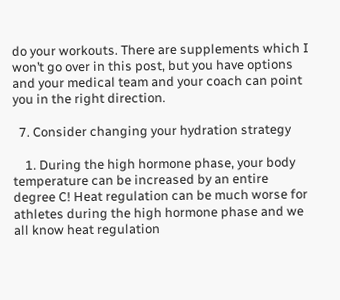do your workouts. There are supplements which I won’t go over in this post, but you have options and your medical team and your coach can point you in the right direction.

  7. Consider changing your hydration strategy

    1. During the high hormone phase, your body temperature can be increased by an entire degree C! Heat regulation can be much worse for athletes during the high hormone phase and we all know heat regulation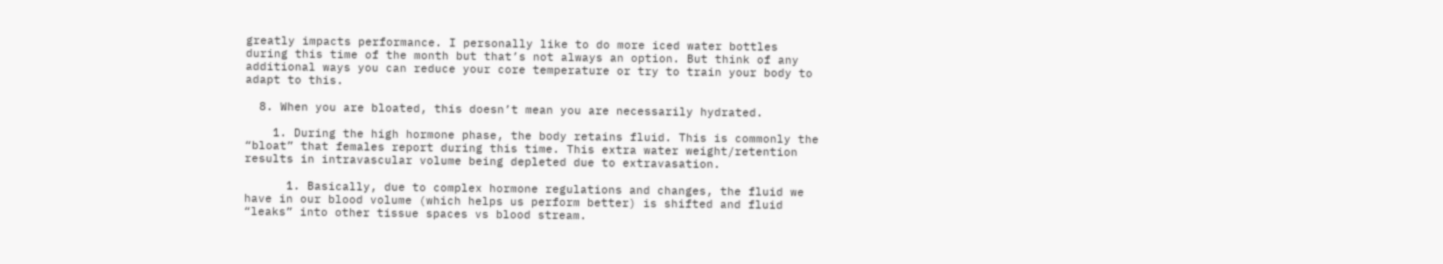greatly impacts performance. I personally like to do more iced water bottles during this time of the month but that’s not always an option. But think of any additional ways you can reduce your core temperature or try to train your body to adapt to this.

  8. When you are bloated, this doesn’t mean you are necessarily hydrated.

    1. During the high hormone phase, the body retains fluid. This is commonly the “bloat” that females report during this time. This extra water weight/retention results in intravascular volume being depleted due to extravasation.

      1. Basically, due to complex hormone regulations and changes, the fluid we have in our blood volume (which helps us perform better) is shifted and fluid “leaks” into other tissue spaces vs blood stream.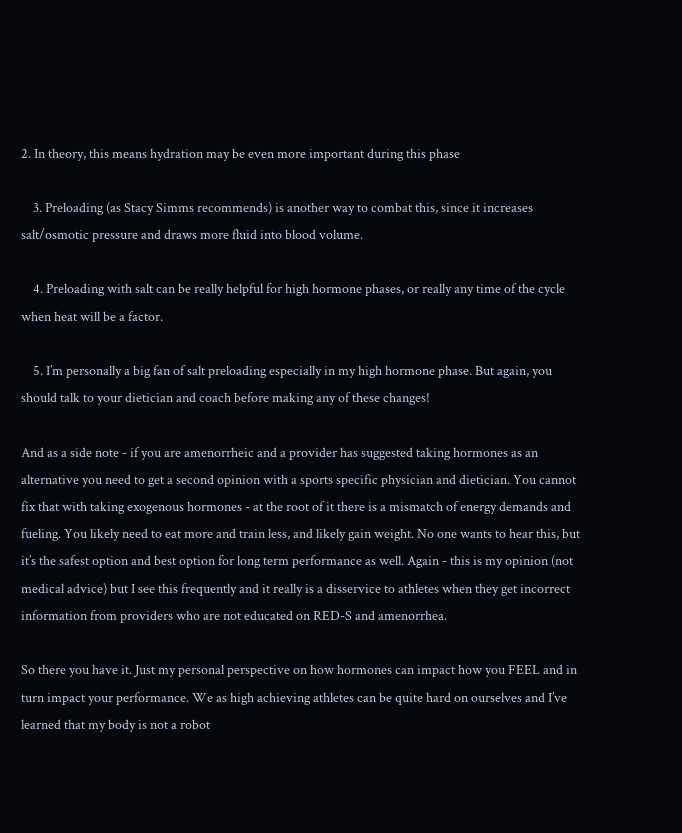2. In theory, this means hydration may be even more important during this phase

    3. Preloading (as Stacy Simms recommends) is another way to combat this, since it increases salt/osmotic pressure and draws more fluid into blood volume.

    4. Preloading with salt can be really helpful for high hormone phases, or really any time of the cycle when heat will be a factor.

    5. I’m personally a big fan of salt preloading especially in my high hormone phase. But again, you should talk to your dietician and coach before making any of these changes!

And as a side note - if you are amenorrheic and a provider has suggested taking hormones as an alternative you need to get a second opinion with a sports specific physician and dietician. You cannot fix that with taking exogenous hormones - at the root of it there is a mismatch of energy demands and fueling. You likely need to eat more and train less, and likely gain weight. No one wants to hear this, but it’s the safest option and best option for long term performance as well. Again - this is my opinion (not medical advice) but I see this frequently and it really is a disservice to athletes when they get incorrect information from providers who are not educated on RED-S and amenorrhea.

So there you have it. Just my personal perspective on how hormones can impact how you FEEL and in turn impact your performance. We as high achieving athletes can be quite hard on ourselves and I’ve learned that my body is not a robot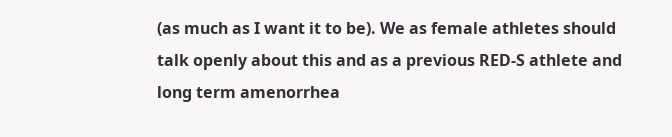(as much as I want it to be). We as female athletes should talk openly about this and as a previous RED-S athlete and long term amenorrhea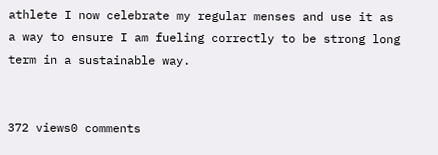athlete I now celebrate my regular menses and use it as a way to ensure I am fueling correctly to be strong long term in a sustainable way.


372 views0 comments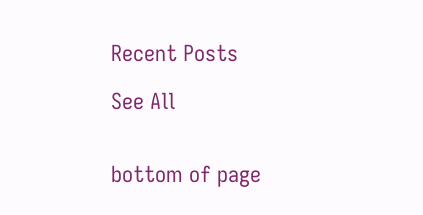Recent Posts

See All


bottom of page